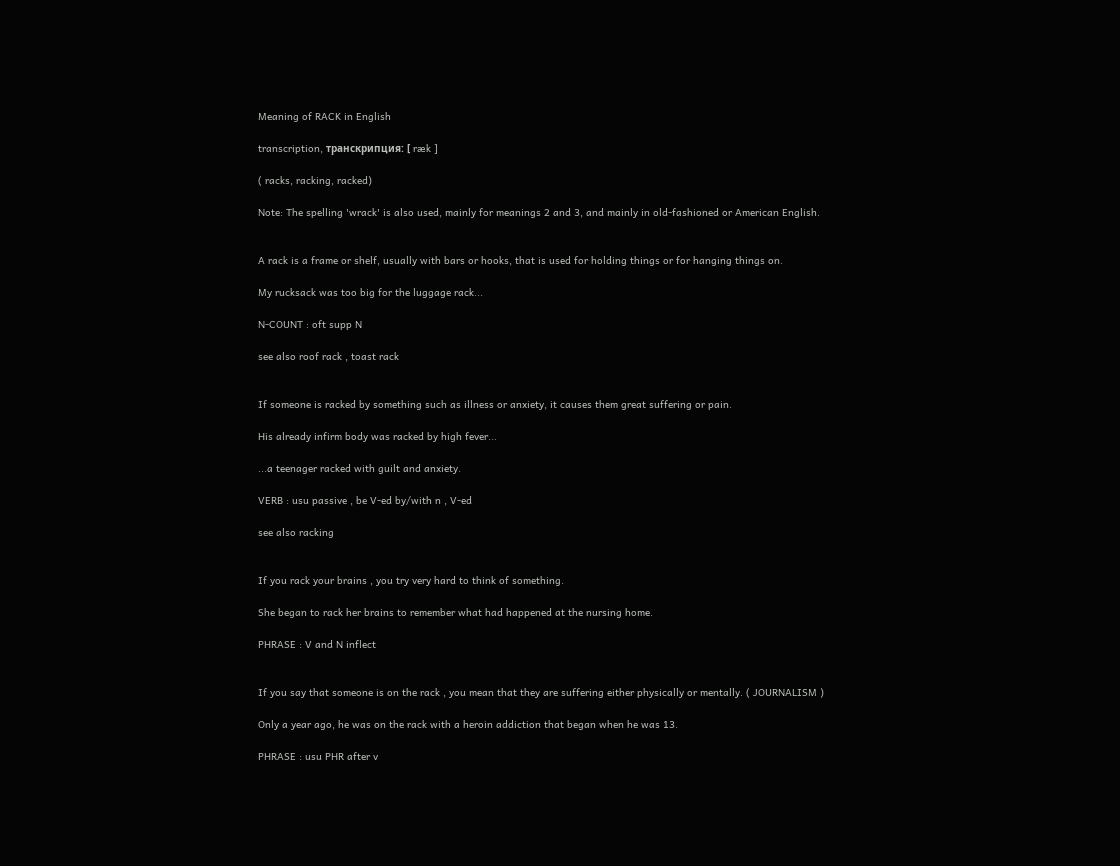Meaning of RACK in English

transcription, транскрипция: [ ræk ]

( racks, racking, racked)

Note: The spelling 'wrack' is also used, mainly for meanings 2 and 3, and mainly in old-fashioned or American English.


A rack is a frame or shelf, usually with bars or hooks, that is used for holding things or for hanging things on.

My rucksack was too big for the luggage rack...

N-COUNT : oft supp N

see also roof rack , toast rack


If someone is racked by something such as illness or anxiety, it causes them great suffering or pain.

His already infirm body was racked by high fever...

...a teenager racked with guilt and anxiety.

VERB : usu passive , be V-ed by/with n , V-ed

see also racking


If you rack your brains , you try very hard to think of something.

She began to rack her brains to remember what had happened at the nursing home.

PHRASE : V and N inflect


If you say that someone is on the rack , you mean that they are suffering either physically or mentally. ( JOURNALISM )

Only a year ago, he was on the rack with a heroin addiction that began when he was 13.

PHRASE : usu PHR after v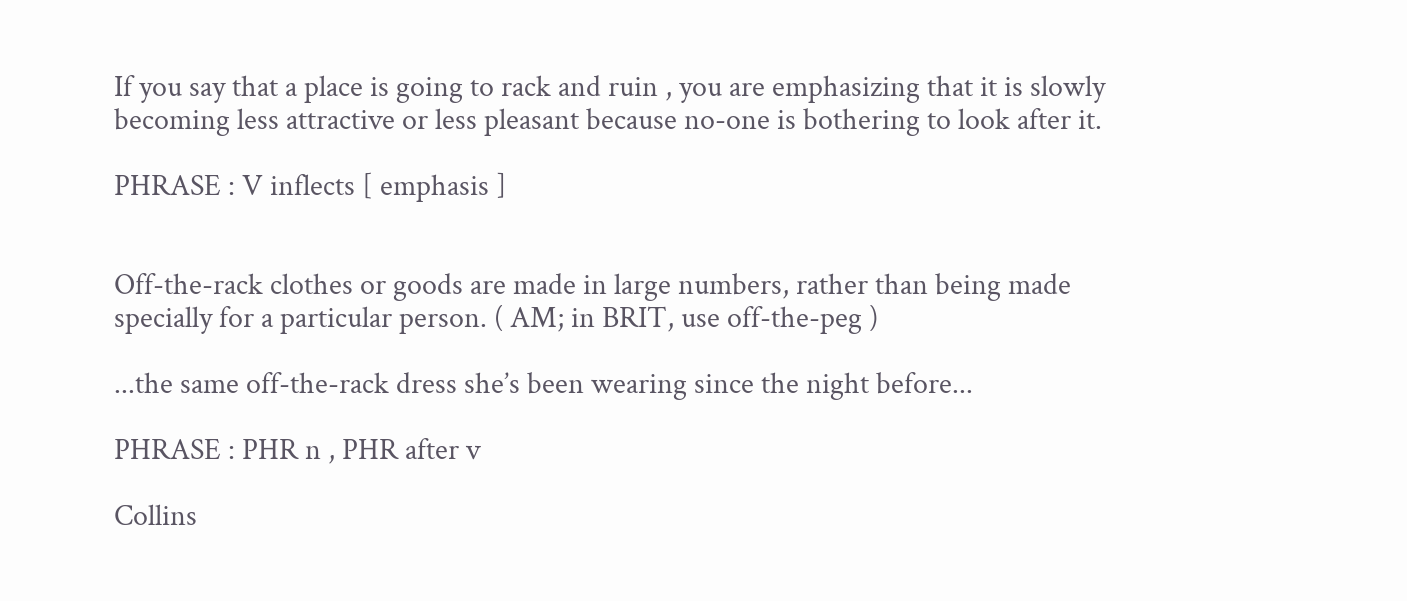If you say that a place is going to rack and ruin , you are emphasizing that it is slowly becoming less attractive or less pleasant because no-one is bothering to look after it.

PHRASE : V inflects [ emphasis ]


Off-the-rack clothes or goods are made in large numbers, rather than being made specially for a particular person. ( AM; in BRIT, use off-the-peg )

...the same off-the-rack dress she’s been wearing since the night before...

PHRASE : PHR n , PHR after v

Collins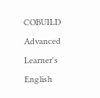COBUILD Advanced Learner's English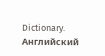Dictionary.      Английский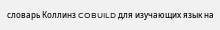словарь Коллинз COBUILD для изучающих язык на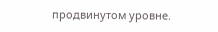продвинутом уровне.